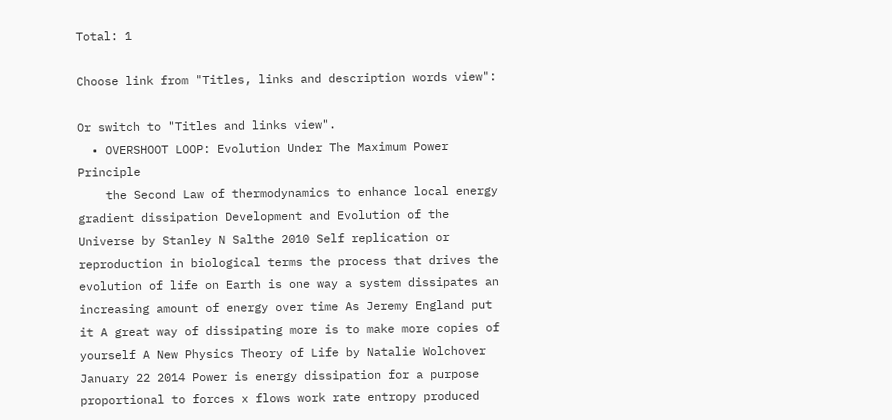Total: 1

Choose link from "Titles, links and description words view":

Or switch to "Titles and links view".
  • OVERSHOOT LOOP: Evolution Under The Maximum Power Principle
    the Second Law of thermodynamics to enhance local energy gradient dissipation Development and Evolution of the Universe by Stanley N Salthe 2010 Self replication or reproduction in biological terms the process that drives the evolution of life on Earth is one way a system dissipates an increasing amount of energy over time As Jeremy England put it A great way of dissipating more is to make more copies of yourself A New Physics Theory of Life by Natalie Wolchover January 22 2014 Power is energy dissipation for a purpose proportional to forces x flows work rate entropy produced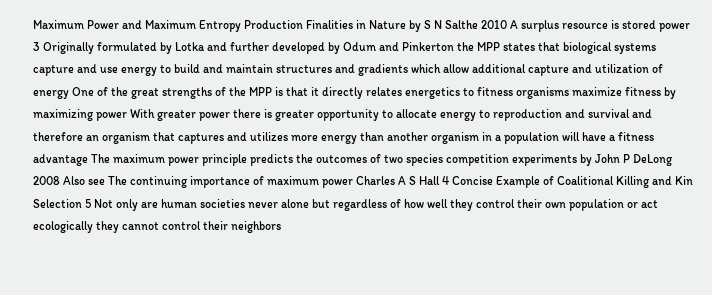Maximum Power and Maximum Entropy Production Finalities in Nature by S N Salthe 2010 A surplus resource is stored power 3 Originally formulated by Lotka and further developed by Odum and Pinkerton the MPP states that biological systems capture and use energy to build and maintain structures and gradients which allow additional capture and utilization of energy One of the great strengths of the MPP is that it directly relates energetics to fitness organisms maximize fitness by maximizing power With greater power there is greater opportunity to allocate energy to reproduction and survival and therefore an organism that captures and utilizes more energy than another organism in a population will have a fitness advantage The maximum power principle predicts the outcomes of two species competition experiments by John P DeLong 2008 Also see The continuing importance of maximum power Charles A S Hall 4 Concise Example of Coalitional Killing and Kin Selection 5 Not only are human societies never alone but regardless of how well they control their own population or act ecologically they cannot control their neighbors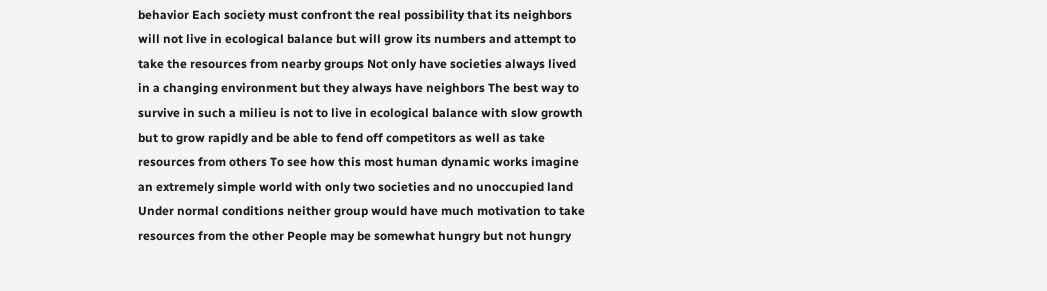behavior Each society must confront the real possibility that its neighbors will not live in ecological balance but will grow its numbers and attempt to take the resources from nearby groups Not only have societies always lived in a changing environment but they always have neighbors The best way to survive in such a milieu is not to live in ecological balance with slow growth but to grow rapidly and be able to fend off competitors as well as take resources from others To see how this most human dynamic works imagine an extremely simple world with only two societies and no unoccupied land Under normal conditions neither group would have much motivation to take resources from the other People may be somewhat hungry but not hungry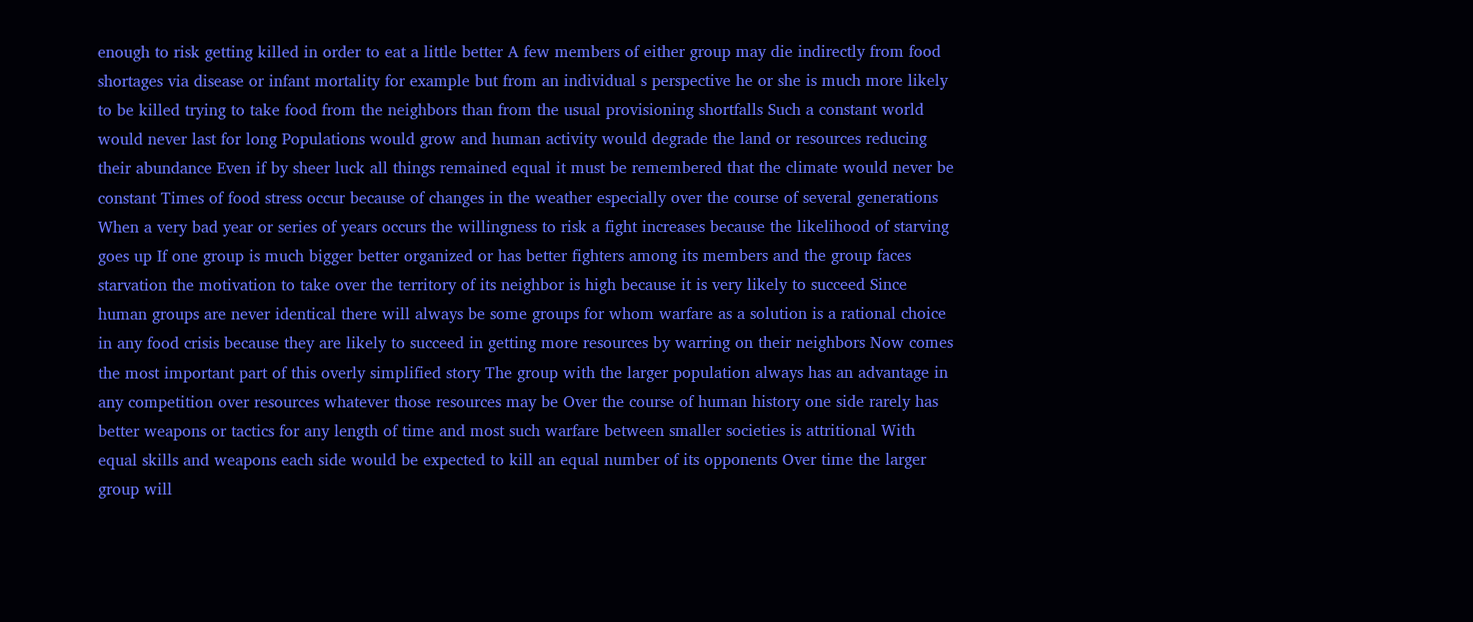enough to risk getting killed in order to eat a little better A few members of either group may die indirectly from food shortages via disease or infant mortality for example but from an individual s perspective he or she is much more likely to be killed trying to take food from the neighbors than from the usual provisioning shortfalls Such a constant world would never last for long Populations would grow and human activity would degrade the land or resources reducing their abundance Even if by sheer luck all things remained equal it must be remembered that the climate would never be constant Times of food stress occur because of changes in the weather especially over the course of several generations When a very bad year or series of years occurs the willingness to risk a fight increases because the likelihood of starving goes up If one group is much bigger better organized or has better fighters among its members and the group faces starvation the motivation to take over the territory of its neighbor is high because it is very likely to succeed Since human groups are never identical there will always be some groups for whom warfare as a solution is a rational choice in any food crisis because they are likely to succeed in getting more resources by warring on their neighbors Now comes the most important part of this overly simplified story The group with the larger population always has an advantage in any competition over resources whatever those resources may be Over the course of human history one side rarely has better weapons or tactics for any length of time and most such warfare between smaller societies is attritional With equal skills and weapons each side would be expected to kill an equal number of its opponents Over time the larger group will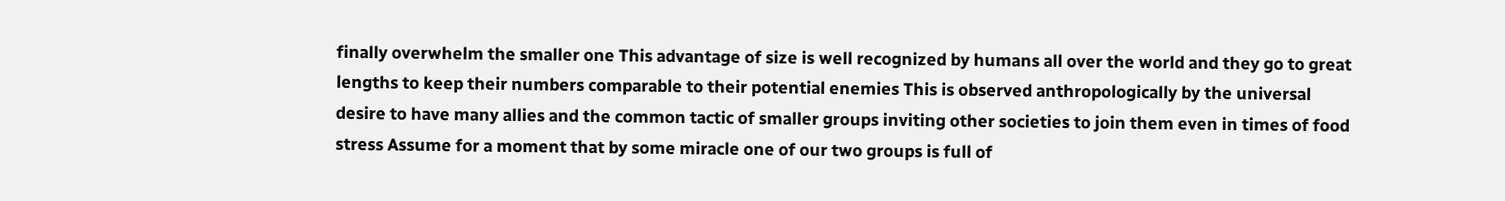finally overwhelm the smaller one This advantage of size is well recognized by humans all over the world and they go to great lengths to keep their numbers comparable to their potential enemies This is observed anthropologically by the universal desire to have many allies and the common tactic of smaller groups inviting other societies to join them even in times of food stress Assume for a moment that by some miracle one of our two groups is full of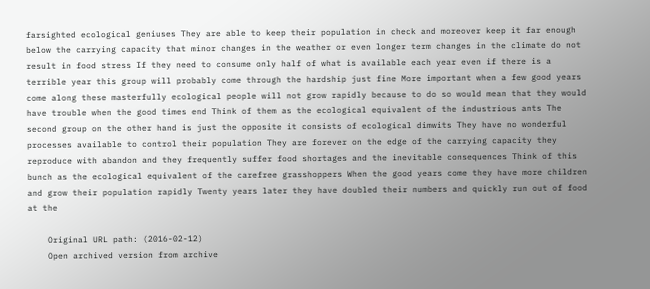farsighted ecological geniuses They are able to keep their population in check and moreover keep it far enough below the carrying capacity that minor changes in the weather or even longer term changes in the climate do not result in food stress If they need to consume only half of what is available each year even if there is a terrible year this group will probably come through the hardship just fine More important when a few good years come along these masterfully ecological people will not grow rapidly because to do so would mean that they would have trouble when the good times end Think of them as the ecological equivalent of the industrious ants The second group on the other hand is just the opposite it consists of ecological dimwits They have no wonderful processes available to control their population They are forever on the edge of the carrying capacity they reproduce with abandon and they frequently suffer food shortages and the inevitable consequences Think of this bunch as the ecological equivalent of the carefree grasshoppers When the good years come they have more children and grow their population rapidly Twenty years later they have doubled their numbers and quickly run out of food at the

    Original URL path: (2016-02-12)
    Open archived version from archive